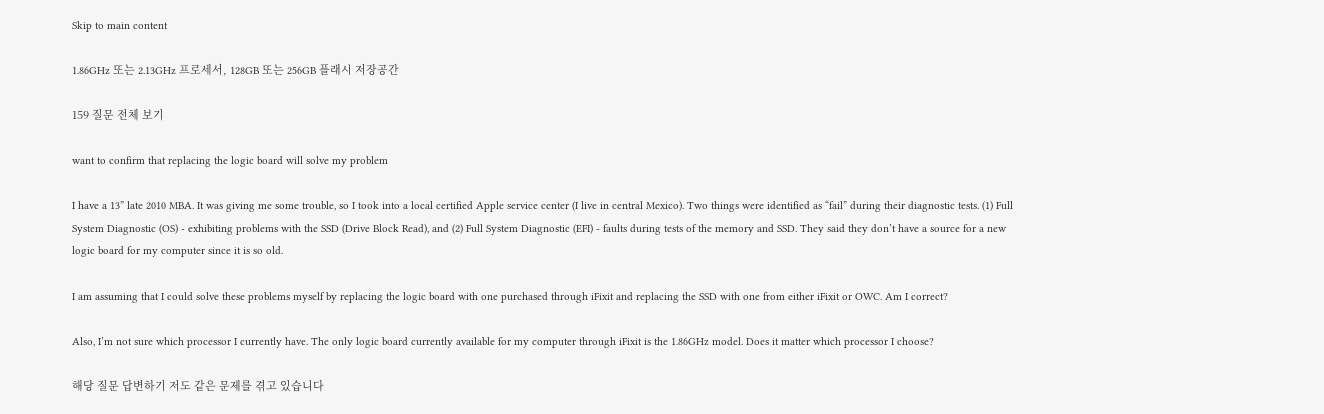Skip to main content

1.86GHz 또는 2.13GHz 프로세서, 128GB 또는 256GB 플래시 저장공간

159 질문 전체 보기

want to confirm that replacing the logic board will solve my problem

I have a 13” late 2010 MBA. It was giving me some trouble, so I took into a local certified Apple service center (I live in central Mexico). Two things were identified as “fail” during their diagnostic tests. (1) Full System Diagnostic (OS) - exhibiting problems with the SSD (Drive Block Read), and (2) Full System Diagnostic (EFI) - faults during tests of the memory and SSD. They said they don’t have a source for a new logic board for my computer since it is so old.

I am assuming that I could solve these problems myself by replacing the logic board with one purchased through iFixit and replacing the SSD with one from either iFixit or OWC. Am I correct?

Also, I’m not sure which processor I currently have. The only logic board currently available for my computer through iFixit is the 1.86GHz model. Does it matter which processor I choose?

해당 질문 답변하기 저도 같은 문제를 겪고 있습니다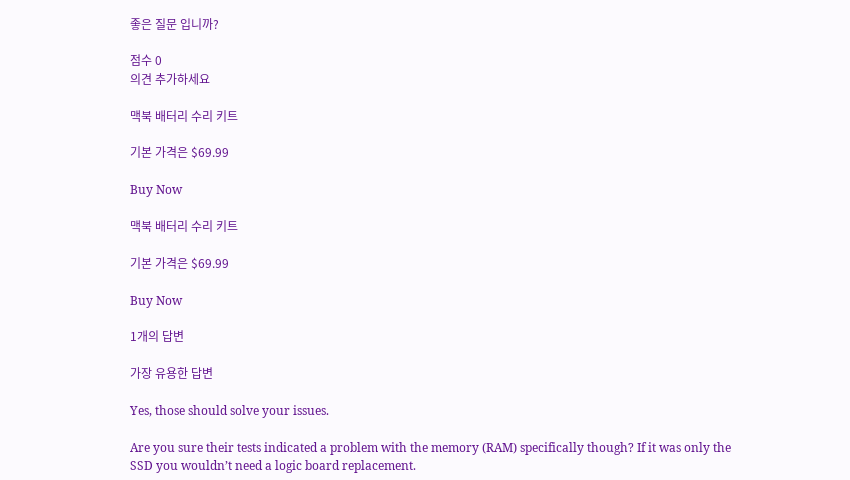좋은 질문 입니까?

점수 0
의견 추가하세요

맥북 배터리 수리 키트

기본 가격은 $69.99

Buy Now

맥북 배터리 수리 키트

기본 가격은 $69.99

Buy Now

1개의 답변

가장 유용한 답변

Yes, those should solve your issues.

Are you sure their tests indicated a problem with the memory (RAM) specifically though? If it was only the SSD you wouldn’t need a logic board replacement.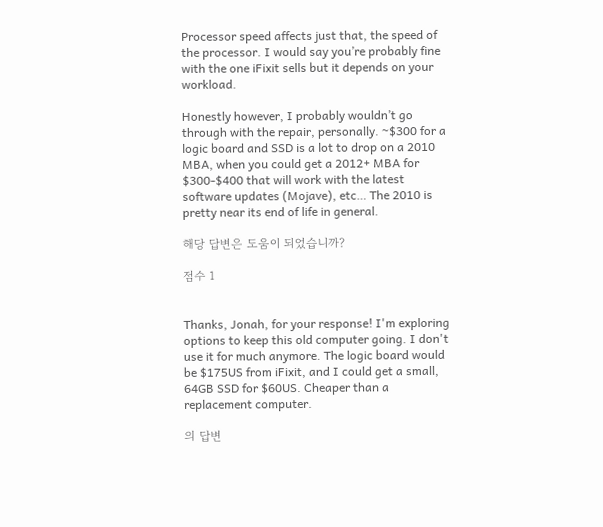Processor speed affects just that, the speed of the processor. I would say you’re probably fine with the one iFixit sells but it depends on your workload.

Honestly however, I probably wouldn’t go through with the repair, personally. ~$300 for a logic board and SSD is a lot to drop on a 2010 MBA, when you could get a 2012+ MBA for $300-$400 that will work with the latest software updates (Mojave), etc… The 2010 is pretty near its end of life in general.

해당 답변은 도움이 되었습니까?

점수 1


Thanks, Jonah, for your response! I'm exploring options to keep this old computer going. I don't use it for much anymore. The logic board would be $175US from iFixit, and I could get a small, 64GB SSD for $60US. Cheaper than a replacement computer.

의 답변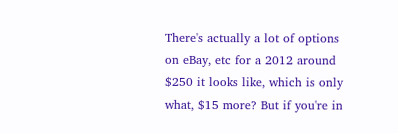There's actually a lot of options on eBay, etc for a 2012 around $250 it looks like, which is only what, $15 more? But if you're in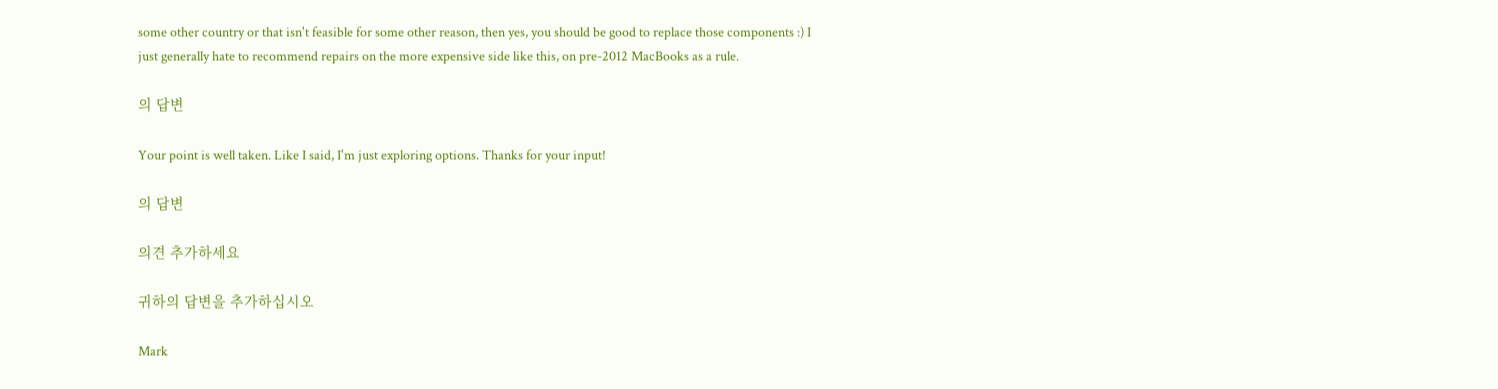some other country or that isn't feasible for some other reason, then yes, you should be good to replace those components :) I just generally hate to recommend repairs on the more expensive side like this, on pre-2012 MacBooks as a rule.

의 답변

Your point is well taken. Like I said, I'm just exploring options. Thanks for your input!

의 답변

의견 추가하세요

귀하의 답변을 추가하십시오

Mark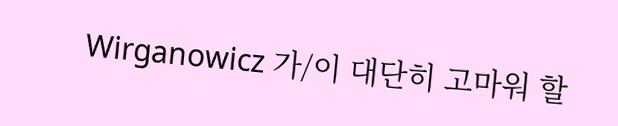Wirganowicz 가/이 대단히 고마워 할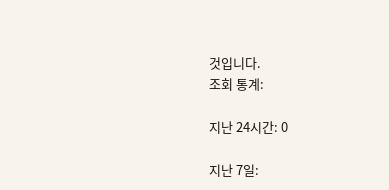것입니다.
조회 통계:

지난 24시간: 0

지난 7일: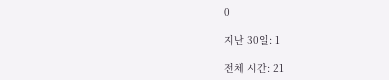0

지난 30일: 1

전체 시간: 21